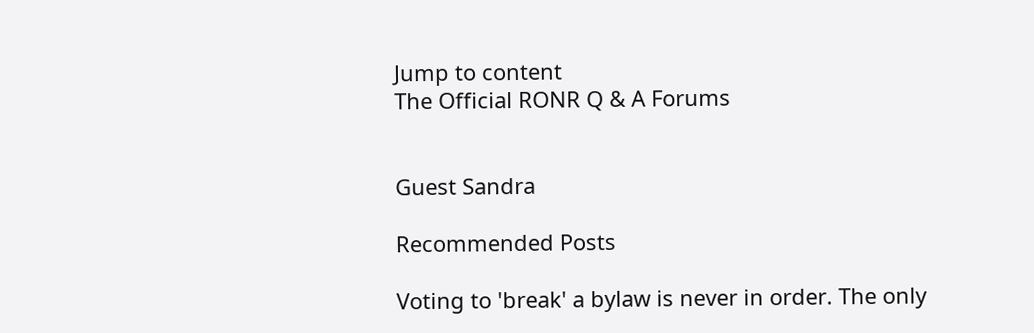Jump to content
The Official RONR Q & A Forums


Guest Sandra

Recommended Posts

Voting to 'break' a bylaw is never in order. The only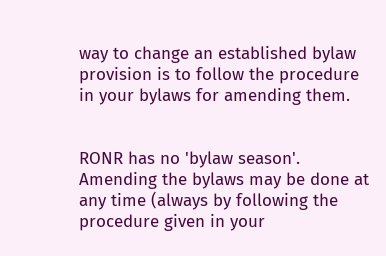way to change an established bylaw provision is to follow the procedure in your bylaws for amending them.


RONR has no 'bylaw season'. Amending the bylaws may be done at any time (always by following the procedure given in your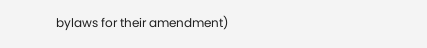bylaws for their amendment)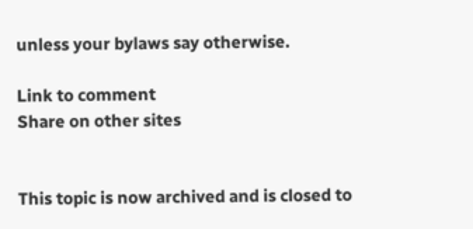unless your bylaws say otherwise.

Link to comment
Share on other sites


This topic is now archived and is closed to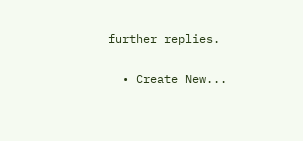further replies.

  • Create New...